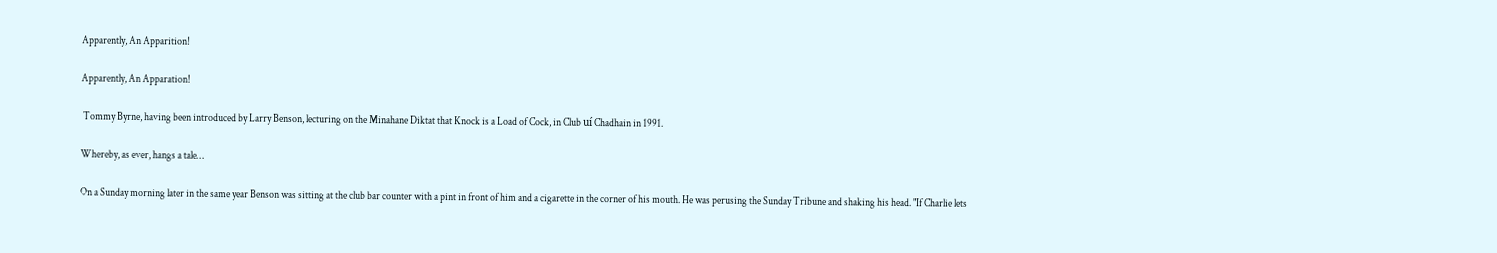Apparently, An Apparition!

Apparently, An Apparation!

 Tommy Byrne, having been introduced by Larry Benson, lecturing on the Minahane Diktat that Knock is a Load of Cock, in Club uí Chadhain in 1991.

Whereby, as ever, hangs a tale…

On a Sunday morning later in the same year Benson was sitting at the club bar counter with a pint in front of him and a cigarette in the corner of his mouth. He was perusing the Sunday Tribune and shaking his head. "If Charlie lets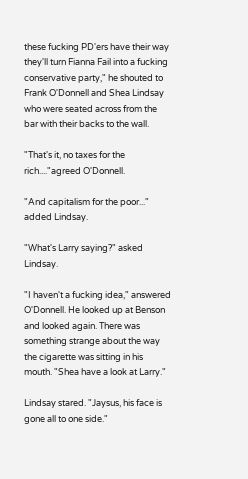these fucking PD'ers have their way they'll turn Fianna Fail into a fucking conservative party," he shouted to Frank O'Donnell and Shea Lindsay who were seated across from the bar with their backs to the wall.

"That's it, no taxes for the rich...."agreed O'Donnell.

"And capitalism for the poor..." added Lindsay.

"What's Larry saying?" asked Lindsay.

"I haven't a fucking idea," answered O'Donnell. He looked up at Benson and looked again. There was something strange about the way the cigarette was sitting in his mouth. "Shea have a look at Larry."

Lindsay stared. "Jaysus, his face is gone all to one side."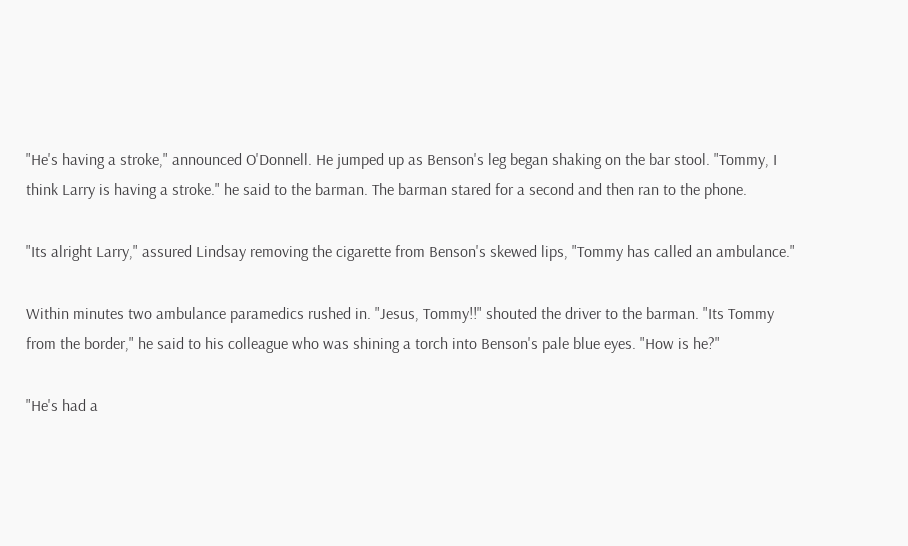"He's having a stroke," announced O'Donnell. He jumped up as Benson's leg began shaking on the bar stool. "Tommy, I think Larry is having a stroke." he said to the barman. The barman stared for a second and then ran to the phone.

"Its alright Larry," assured Lindsay removing the cigarette from Benson's skewed lips, "Tommy has called an ambulance."

Within minutes two ambulance paramedics rushed in. "Jesus, Tommy!!" shouted the driver to the barman. "Its Tommy from the border," he said to his colleague who was shining a torch into Benson's pale blue eyes. "How is he?"

"He's had a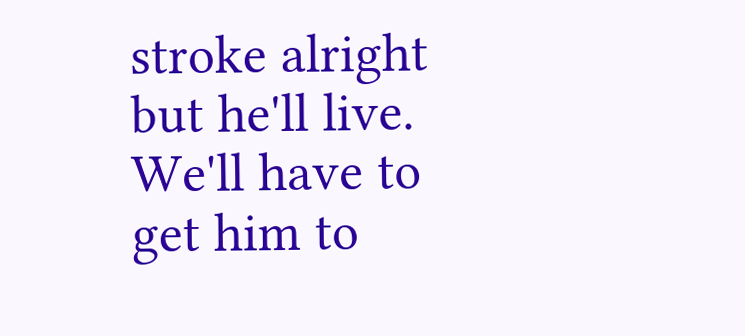stroke alright but he'll live. We'll have to get him to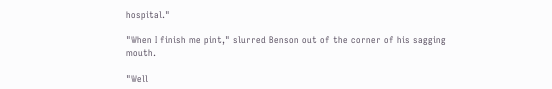hospital."

"When I finish me pint," slurred Benson out of the corner of his sagging mouth.

"Well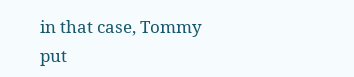in that case, Tommy put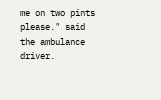me on two pints please." said the ambulance driver.